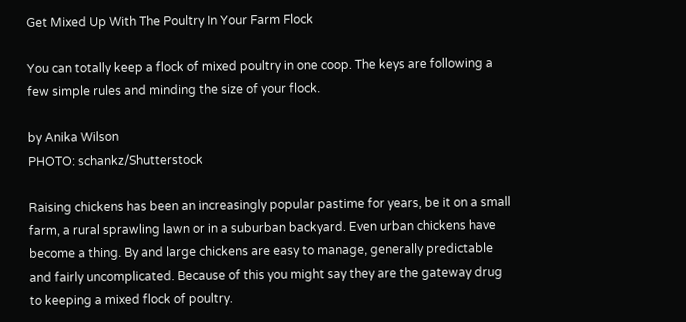Get Mixed Up With The Poultry In Your Farm Flock

You can totally keep a flock of mixed poultry in one coop. The keys are following a few simple rules and minding the size of your flock.

by Anika Wilson
PHOTO: schankz/Shutterstock

Raising chickens has been an increasingly popular pastime for years, be it on a small farm, a rural sprawling lawn or in a suburban backyard. Even urban chickens have become a thing. By and large chickens are easy to manage, generally predictable and fairly uncomplicated. Because of this you might say they are the gateway drug to keeping a mixed flock of poultry.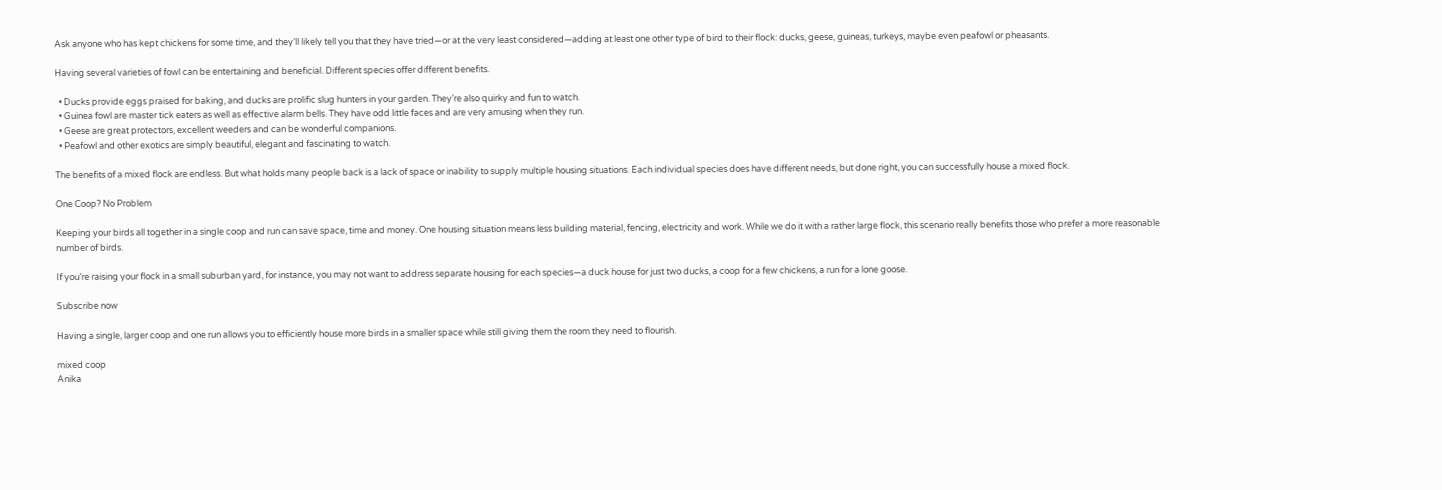Ask anyone who has kept chickens for some time, and they’ll likely tell you that they have tried—or at the very least considered—adding at least one other type of bird to their flock: ducks, geese, guineas, turkeys, maybe even peafowl or pheasants.

Having several varieties of fowl can be entertaining and beneficial. Different species offer different benefits.

  • Ducks provide eggs praised for baking, and ducks are prolific slug hunters in your garden. They’re also quirky and fun to watch.
  • Guinea fowl are master tick eaters as well as effective alarm bells. They have odd little faces and are very amusing when they run.
  • Geese are great protectors, excellent weeders and can be wonderful companions.
  • Peafowl and other exotics are simply beautiful, elegant and fascinating to watch.

The benefits of a mixed flock are endless. But what holds many people back is a lack of space or inability to supply multiple housing situations. Each individual species does have different needs, but done right, you can successfully house a mixed flock.

One Coop? No Problem

Keeping your birds all together in a single coop and run can save space, time and money. One housing situation means less building material, fencing, electricity and work. While we do it with a rather large flock, this scenario really benefits those who prefer a more reasonable number of birds.

If you’re raising your flock in a small suburban yard, for instance, you may not want to address separate housing for each species—a duck house for just two ducks, a coop for a few chickens, a run for a lone goose.

Subscribe now

Having a single, larger coop and one run allows you to efficiently house more birds in a smaller space while still giving them the room they need to flourish.

mixed coop
Anika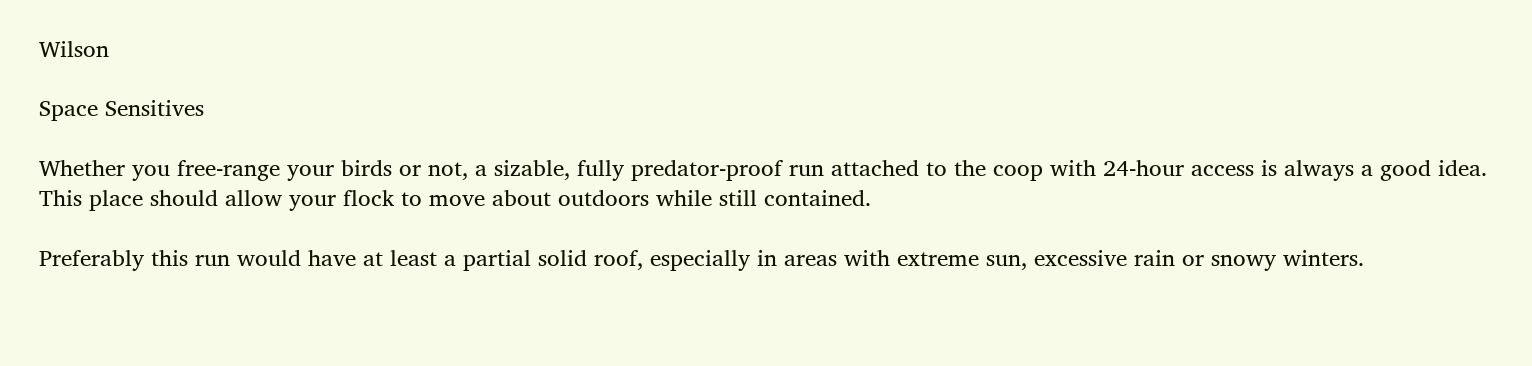Wilson

Space Sensitives

Whether you free-range your birds or not, a sizable, fully predator-proof run attached to the coop with 24-hour access is always a good idea. This place should allow your flock to move about outdoors while still contained.

Preferably this run would have at least a partial solid roof, especially in areas with extreme sun, excessive rain or snowy winters.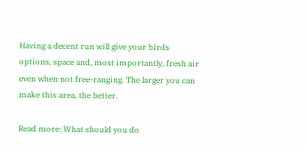Having a decent run will give your birds options, space and, most importantly, fresh air even when not free-ranging. The larger you can make this area, the better.

Read more: What should you do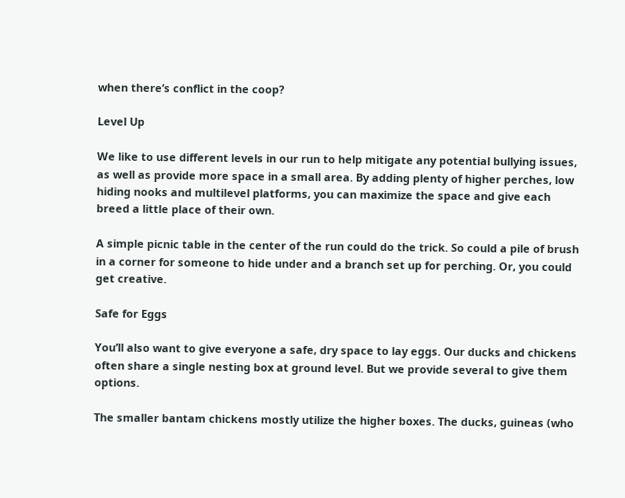when there’s conflict in the coop?

Level Up

We like to use different levels in our run to help mitigate any potential bullying issues, as well as provide more space in a small area. By adding plenty of higher perches, low hiding nooks and multilevel platforms, you can maximize the space and give each breed a little place of their own.

A simple picnic table in the center of the run could do the trick. So could a pile of brush in a corner for someone to hide under and a branch set up for perching. Or, you could get creative.

Safe for Eggs

You’ll also want to give everyone a safe, dry space to lay eggs. Our ducks and chickens often share a single nesting box at ground level. But we provide several to give them options.

The smaller bantam chickens mostly utilize the higher boxes. The ducks, guineas (who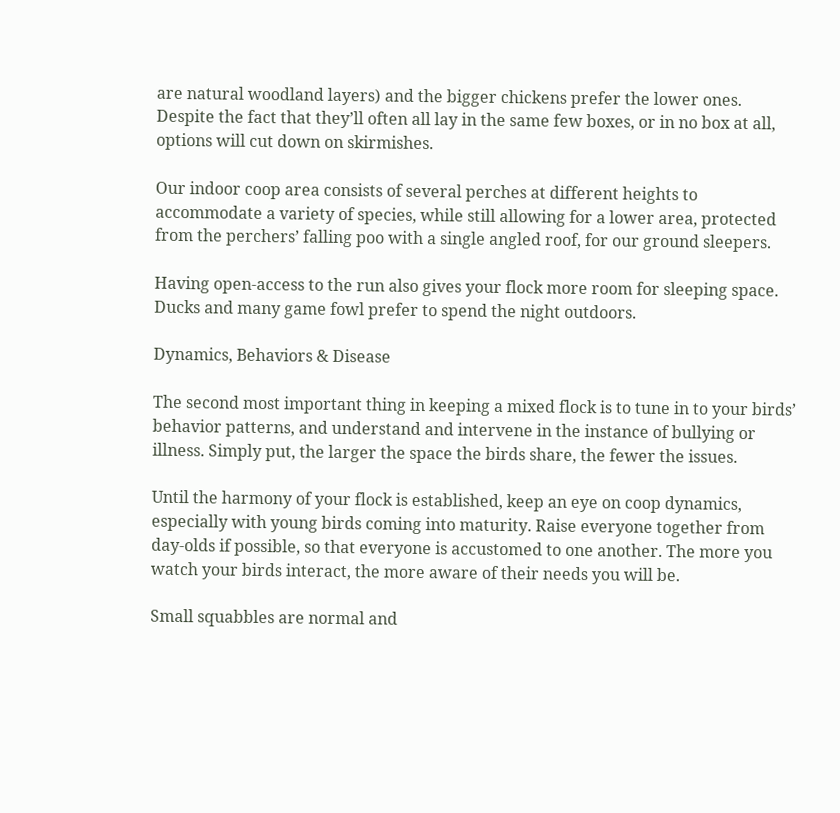are natural woodland layers) and the bigger chickens prefer the lower ones. Despite the fact that they’ll often all lay in the same few boxes, or in no box at all, options will cut down on skirmishes.

Our indoor coop area consists of several perches at different heights to accommodate a variety of species, while still allowing for a lower area, protected from the perchers’ falling poo with a single angled roof, for our ground sleepers.

Having open-access to the run also gives your flock more room for sleeping space. Ducks and many game fowl prefer to spend the night outdoors.

Dynamics, Behaviors & Disease

The second most important thing in keeping a mixed flock is to tune in to your birds’ behavior patterns, and understand and intervene in the instance of bullying or illness. Simply put, the larger the space the birds share, the fewer the issues.

Until the harmony of your flock is established, keep an eye on coop dynamics, especially with young birds coming into maturity. Raise everyone together from day-olds if possible, so that everyone is accustomed to one another. The more you watch your birds interact, the more aware of their needs you will be.

Small squabbles are normal and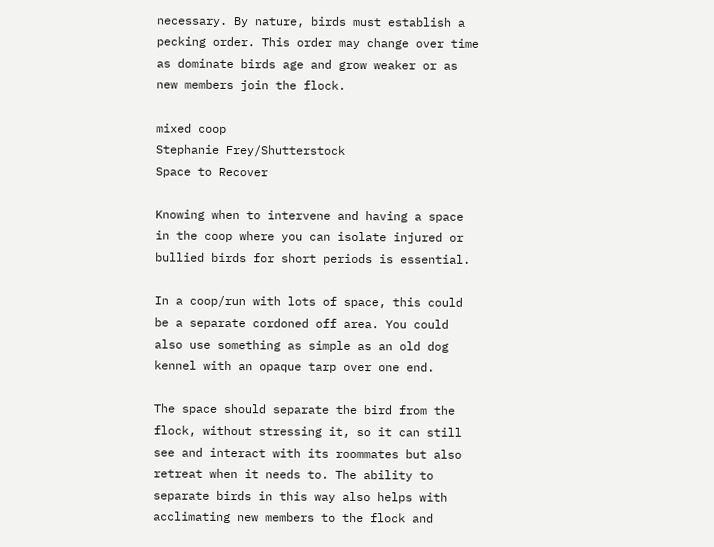necessary. By nature, birds must establish a pecking order. This order may change over time as dominate birds age and grow weaker or as new members join the flock.

mixed coop
Stephanie Frey/Shutterstock
Space to Recover

Knowing when to intervene and having a space in the coop where you can isolate injured or bullied birds for short periods is essential.

In a coop/run with lots of space, this could be a separate cordoned off area. You could also use something as simple as an old dog kennel with an opaque tarp over one end.

The space should separate the bird from the flock, without stressing it, so it can still see and interact with its roommates but also retreat when it needs to. The ability to separate birds in this way also helps with acclimating new members to the flock and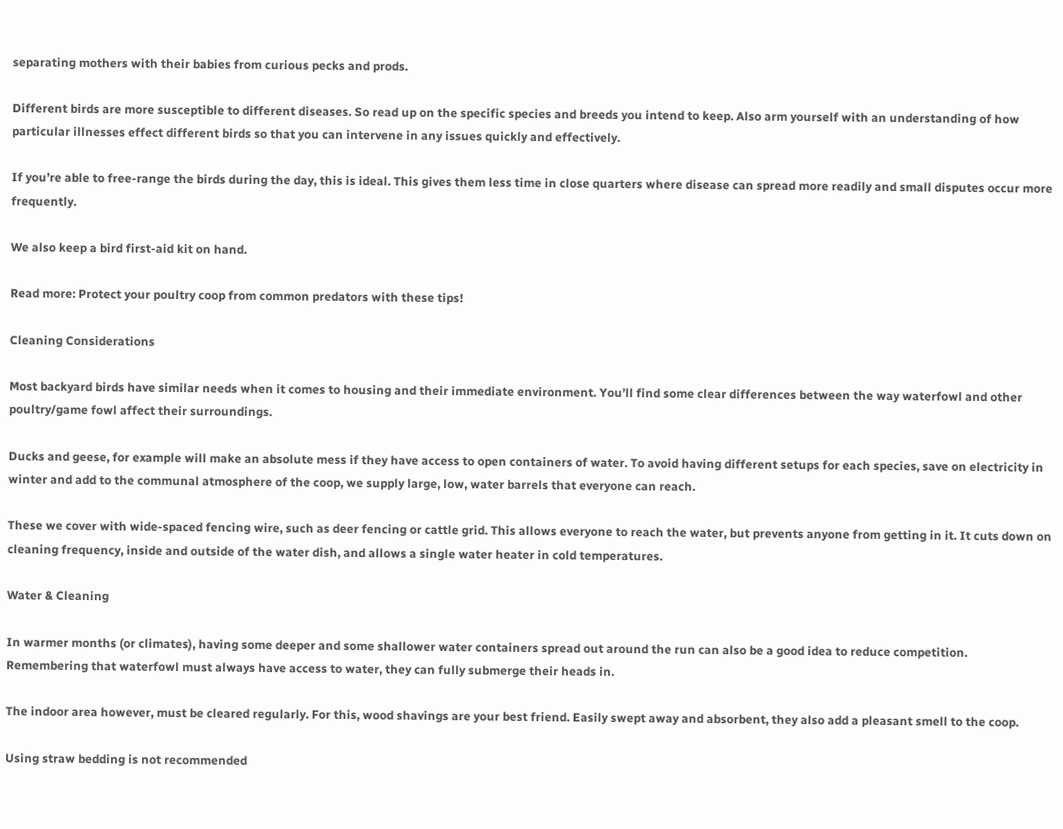separating mothers with their babies from curious pecks and prods.

Different birds are more susceptible to different diseases. So read up on the specific species and breeds you intend to keep. Also arm yourself with an understanding of how particular illnesses effect different birds so that you can intervene in any issues quickly and effectively.

If you’re able to free-range the birds during the day, this is ideal. This gives them less time in close quarters where disease can spread more readily and small disputes occur more frequently.

We also keep a bird first-aid kit on hand.

Read more: Protect your poultry coop from common predators with these tips!

Cleaning Considerations

Most backyard birds have similar needs when it comes to housing and their immediate environment. You’ll find some clear differences between the way waterfowl and other poultry/game fowl affect their surroundings.

Ducks and geese, for example will make an absolute mess if they have access to open containers of water. To avoid having different setups for each species, save on electricity in winter and add to the communal atmosphere of the coop, we supply large, low, water barrels that everyone can reach.

These we cover with wide-spaced fencing wire, such as deer fencing or cattle grid. This allows everyone to reach the water, but prevents anyone from getting in it. It cuts down on cleaning frequency, inside and outside of the water dish, and allows a single water heater in cold temperatures.

Water & Cleaning

In warmer months (or climates), having some deeper and some shallower water containers spread out around the run can also be a good idea to reduce competition. Remembering that waterfowl must always have access to water, they can fully submerge their heads in.

The indoor area however, must be cleared regularly. For this, wood shavings are your best friend. Easily swept away and absorbent, they also add a pleasant smell to the coop.

Using straw bedding is not recommended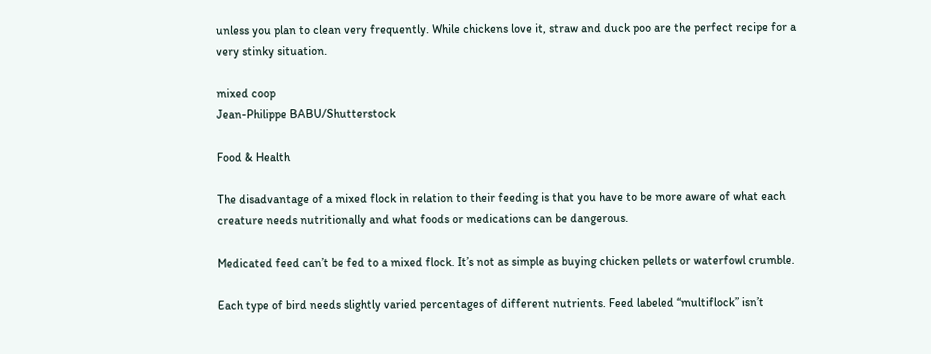unless you plan to clean very frequently. While chickens love it, straw and duck poo are the perfect recipe for a very stinky situation.

mixed coop
Jean-Philippe BABU/Shutterstock

Food & Health

The disadvantage of a mixed flock in relation to their feeding is that you have to be more aware of what each creature needs nutritionally and what foods or medications can be dangerous.

Medicated feed can’t be fed to a mixed flock. It’s not as simple as buying chicken pellets or waterfowl crumble.

Each type of bird needs slightly varied percentages of different nutrients. Feed labeled “multiflock” isn’t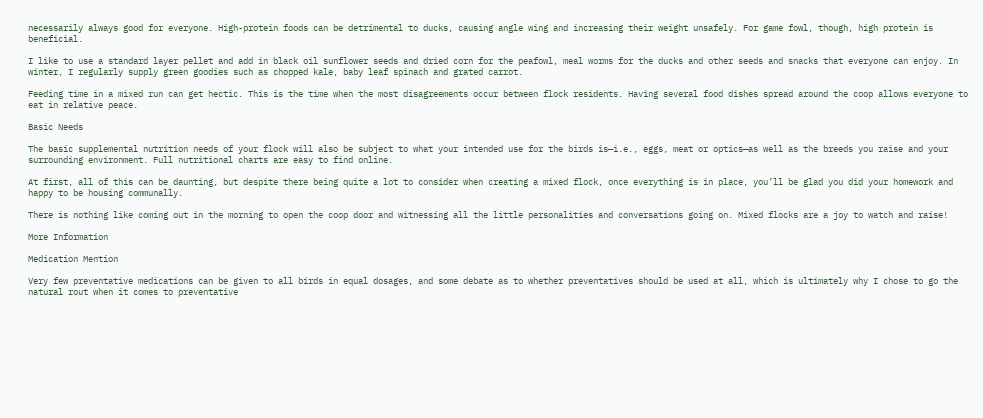necessarily always good for everyone. High-protein foods can be detrimental to ducks, causing angle wing and increasing their weight unsafely. For game fowl, though, high protein is beneficial.

I like to use a standard layer pellet and add in black oil sunflower seeds and dried corn for the peafowl, meal worms for the ducks and other seeds and snacks that everyone can enjoy. In winter, I regularly supply green goodies such as chopped kale, baby leaf spinach and grated carrot.

Feeding time in a mixed run can get hectic. This is the time when the most disagreements occur between flock residents. Having several food dishes spread around the coop allows everyone to eat in relative peace.

Basic Needs

The basic supplemental nutrition needs of your flock will also be subject to what your intended use for the birds is—i.e., eggs, meat or optics—as well as the breeds you raise and your surrounding environment. Full nutritional charts are easy to find online.

At first, all of this can be daunting, but despite there being quite a lot to consider when creating a mixed flock, once everything is in place, you’ll be glad you did your homework and happy to be housing communally.

There is nothing like coming out in the morning to open the coop door and witnessing all the little personalities and conversations going on. Mixed flocks are a joy to watch and raise!

More Information

Medication Mention

Very few preventative medications can be given to all birds in equal dosages, and some debate as to whether preventatives should be used at all, which is ultimately why I chose to go the natural rout when it comes to preventative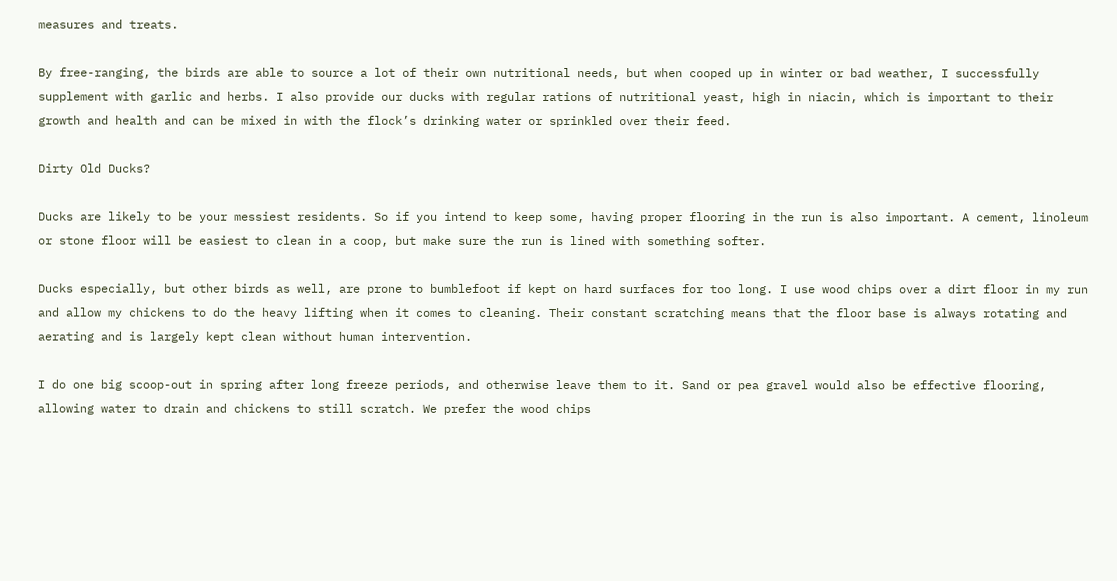measures and treats.

By free-ranging, the birds are able to source a lot of their own nutritional needs, but when cooped up in winter or bad weather, I successfully supplement with garlic and herbs. I also provide our ducks with regular rations of nutritional yeast, high in niacin, which is important to their growth and health and can be mixed in with the flock’s drinking water or sprinkled over their feed.

Dirty Old Ducks?

Ducks are likely to be your messiest residents. So if you intend to keep some, having proper flooring in the run is also important. A cement, linoleum or stone floor will be easiest to clean in a coop, but make sure the run is lined with something softer.

Ducks especially, but other birds as well, are prone to bumblefoot if kept on hard surfaces for too long. I use wood chips over a dirt floor in my run and allow my chickens to do the heavy lifting when it comes to cleaning. Their constant scratching means that the floor base is always rotating and aerating and is largely kept clean without human intervention.

I do one big scoop-out in spring after long freeze periods, and otherwise leave them to it. Sand or pea gravel would also be effective flooring, allowing water to drain and chickens to still scratch. We prefer the wood chips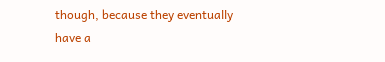though, because they eventually have a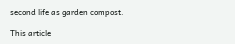second life as garden compost.

This article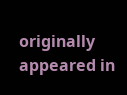originally appeared in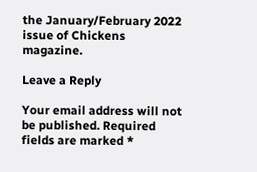the January/February 2022 issue of Chickens magazine.

Leave a Reply

Your email address will not be published. Required fields are marked *